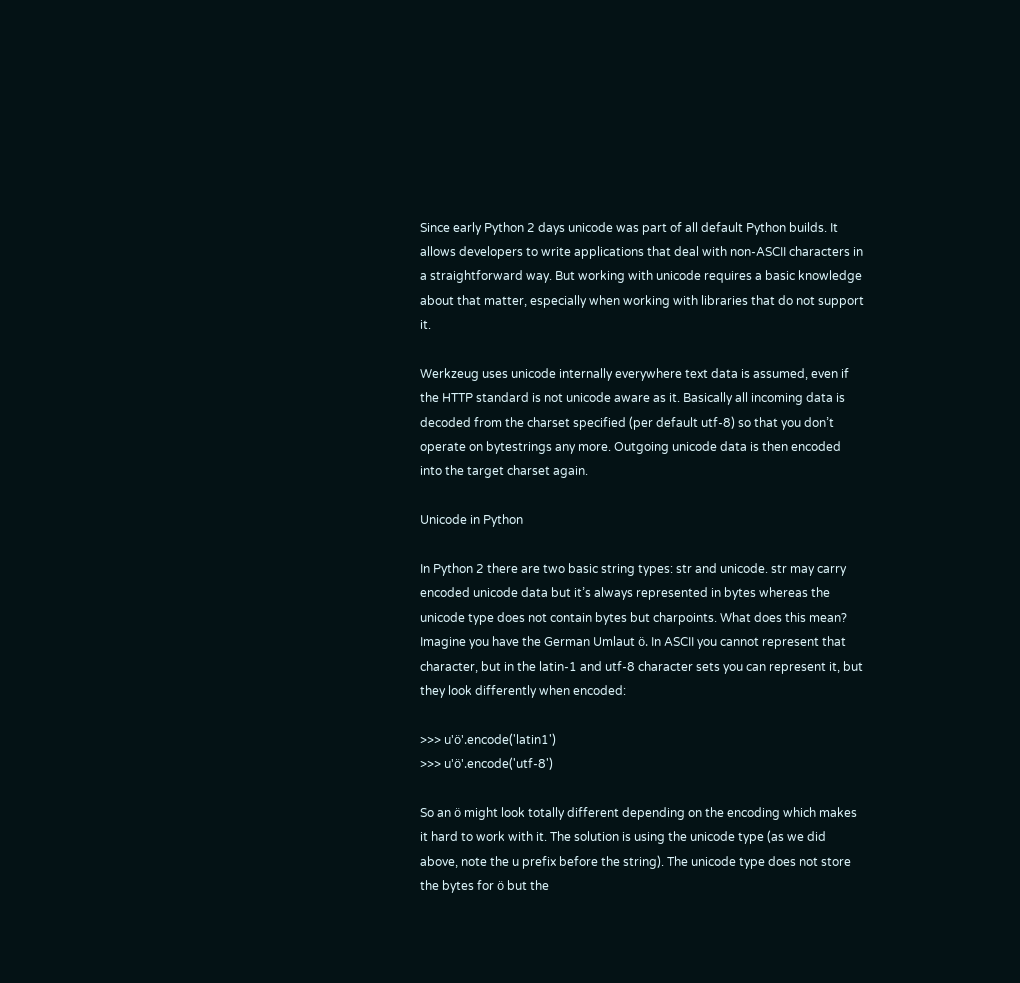Since early Python 2 days unicode was part of all default Python builds. It allows developers to write applications that deal with non-ASCII characters in a straightforward way. But working with unicode requires a basic knowledge about that matter, especially when working with libraries that do not support it.

Werkzeug uses unicode internally everywhere text data is assumed, even if the HTTP standard is not unicode aware as it. Basically all incoming data is decoded from the charset specified (per default utf-8) so that you don’t operate on bytestrings any more. Outgoing unicode data is then encoded into the target charset again.

Unicode in Python

In Python 2 there are two basic string types: str and unicode. str may carry encoded unicode data but it’s always represented in bytes whereas the unicode type does not contain bytes but charpoints. What does this mean? Imagine you have the German Umlaut ö. In ASCII you cannot represent that character, but in the latin-1 and utf-8 character sets you can represent it, but they look differently when encoded:

>>> u'ö'.encode('latin1')
>>> u'ö'.encode('utf-8')

So an ö might look totally different depending on the encoding which makes it hard to work with it. The solution is using the unicode type (as we did above, note the u prefix before the string). The unicode type does not store the bytes for ö but the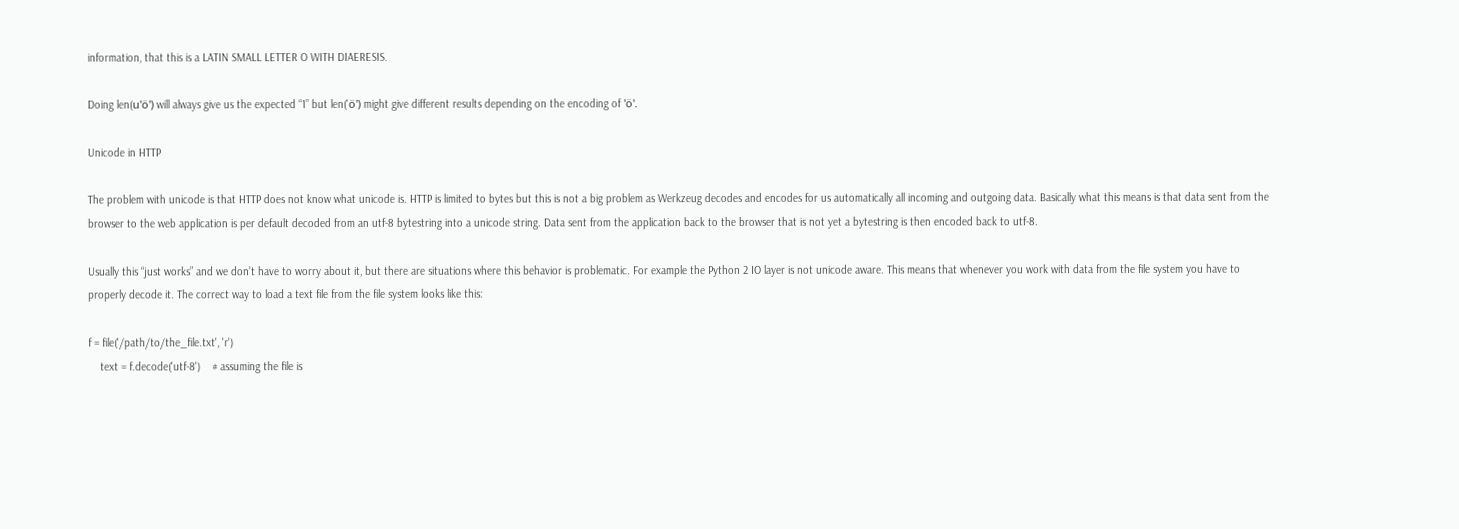information, that this is a LATIN SMALL LETTER O WITH DIAERESIS.

Doing len(u'ö') will always give us the expected “1” but len('ö') might give different results depending on the encoding of 'ö'.

Unicode in HTTP

The problem with unicode is that HTTP does not know what unicode is. HTTP is limited to bytes but this is not a big problem as Werkzeug decodes and encodes for us automatically all incoming and outgoing data. Basically what this means is that data sent from the browser to the web application is per default decoded from an utf-8 bytestring into a unicode string. Data sent from the application back to the browser that is not yet a bytestring is then encoded back to utf-8.

Usually this “just works” and we don’t have to worry about it, but there are situations where this behavior is problematic. For example the Python 2 IO layer is not unicode aware. This means that whenever you work with data from the file system you have to properly decode it. The correct way to load a text file from the file system looks like this:

f = file('/path/to/the_file.txt', 'r')
    text = f.decode('utf-8')    # assuming the file is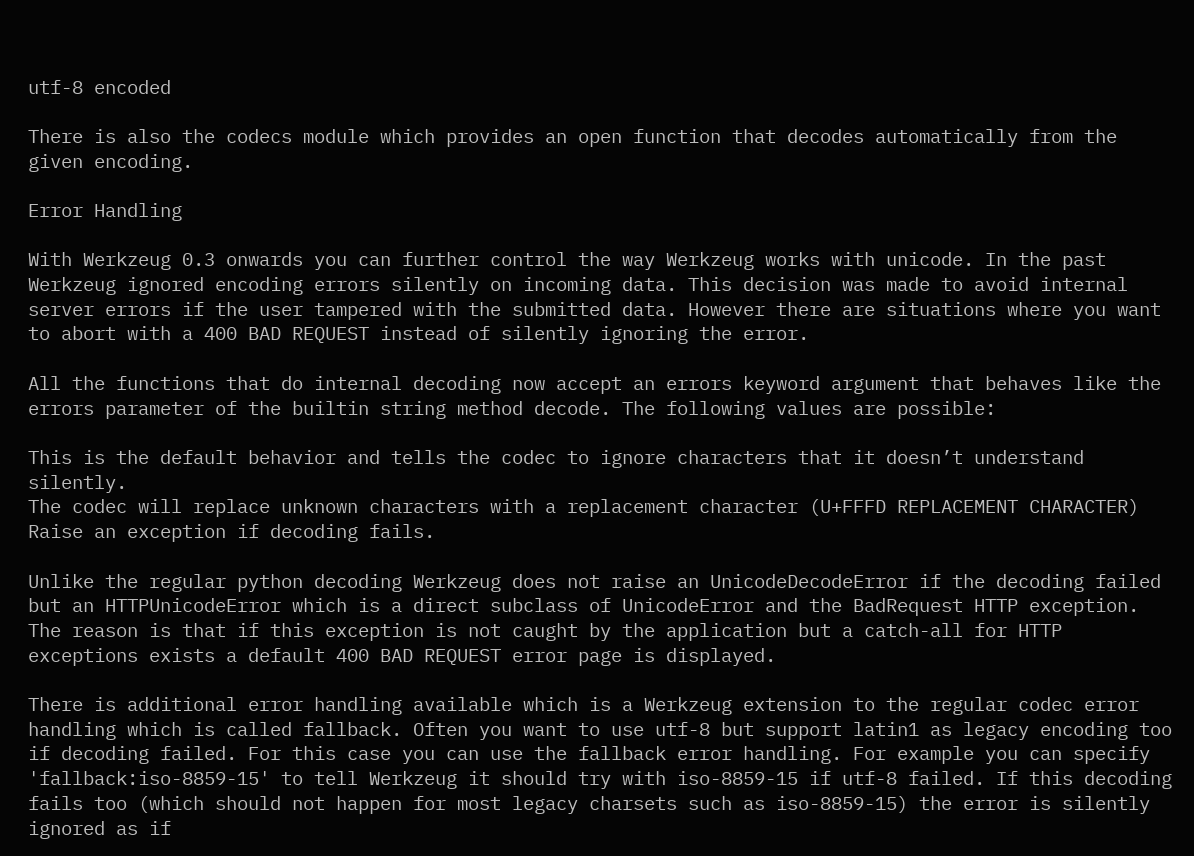utf-8 encoded

There is also the codecs module which provides an open function that decodes automatically from the given encoding.

Error Handling

With Werkzeug 0.3 onwards you can further control the way Werkzeug works with unicode. In the past Werkzeug ignored encoding errors silently on incoming data. This decision was made to avoid internal server errors if the user tampered with the submitted data. However there are situations where you want to abort with a 400 BAD REQUEST instead of silently ignoring the error.

All the functions that do internal decoding now accept an errors keyword argument that behaves like the errors parameter of the builtin string method decode. The following values are possible:

This is the default behavior and tells the codec to ignore characters that it doesn’t understand silently.
The codec will replace unknown characters with a replacement character (U+FFFD REPLACEMENT CHARACTER)
Raise an exception if decoding fails.

Unlike the regular python decoding Werkzeug does not raise an UnicodeDecodeError if the decoding failed but an HTTPUnicodeError which is a direct subclass of UnicodeError and the BadRequest HTTP exception. The reason is that if this exception is not caught by the application but a catch-all for HTTP exceptions exists a default 400 BAD REQUEST error page is displayed.

There is additional error handling available which is a Werkzeug extension to the regular codec error handling which is called fallback. Often you want to use utf-8 but support latin1 as legacy encoding too if decoding failed. For this case you can use the fallback error handling. For example you can specify 'fallback:iso-8859-15' to tell Werkzeug it should try with iso-8859-15 if utf-8 failed. If this decoding fails too (which should not happen for most legacy charsets such as iso-8859-15) the error is silently ignored as if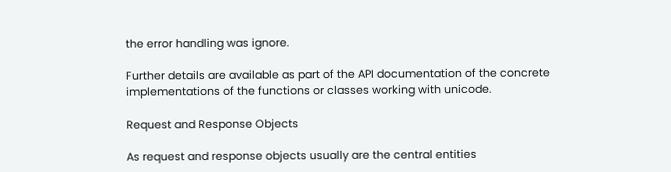the error handling was ignore.

Further details are available as part of the API documentation of the concrete implementations of the functions or classes working with unicode.

Request and Response Objects

As request and response objects usually are the central entities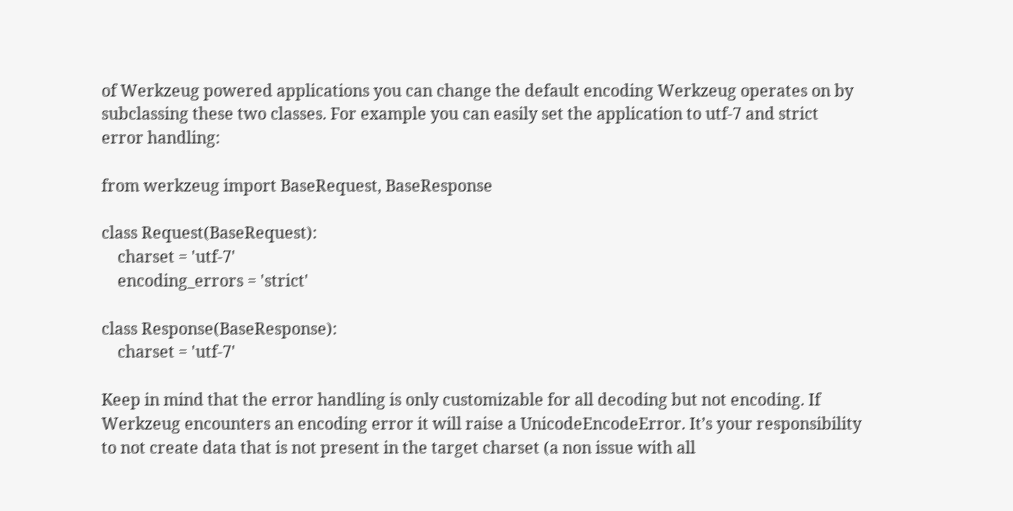of Werkzeug powered applications you can change the default encoding Werkzeug operates on by subclassing these two classes. For example you can easily set the application to utf-7 and strict error handling:

from werkzeug import BaseRequest, BaseResponse

class Request(BaseRequest):
    charset = 'utf-7'
    encoding_errors = 'strict'

class Response(BaseResponse):
    charset = 'utf-7'

Keep in mind that the error handling is only customizable for all decoding but not encoding. If Werkzeug encounters an encoding error it will raise a UnicodeEncodeError. It’s your responsibility to not create data that is not present in the target charset (a non issue with all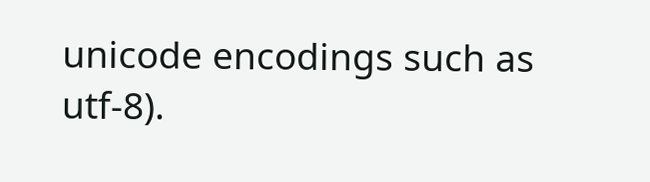unicode encodings such as utf-8).